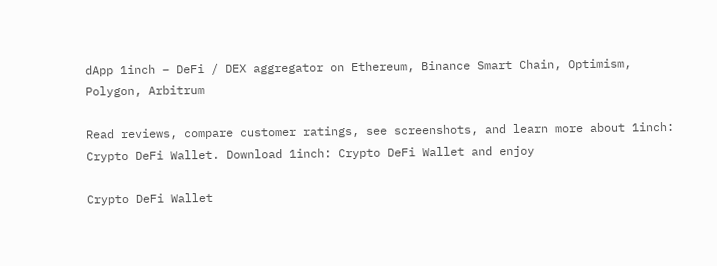dApp 1inch – DeFi / DEX aggregator on Ethereum, Binance Smart Chain, Optimism, Polygon, Arbitrum

Read reviews, compare customer ratings, see screenshots, and learn more about 1inch: Crypto DeFi Wallet. Download 1inch: Crypto DeFi Wallet and enjoy

Crypto DeFi Wallet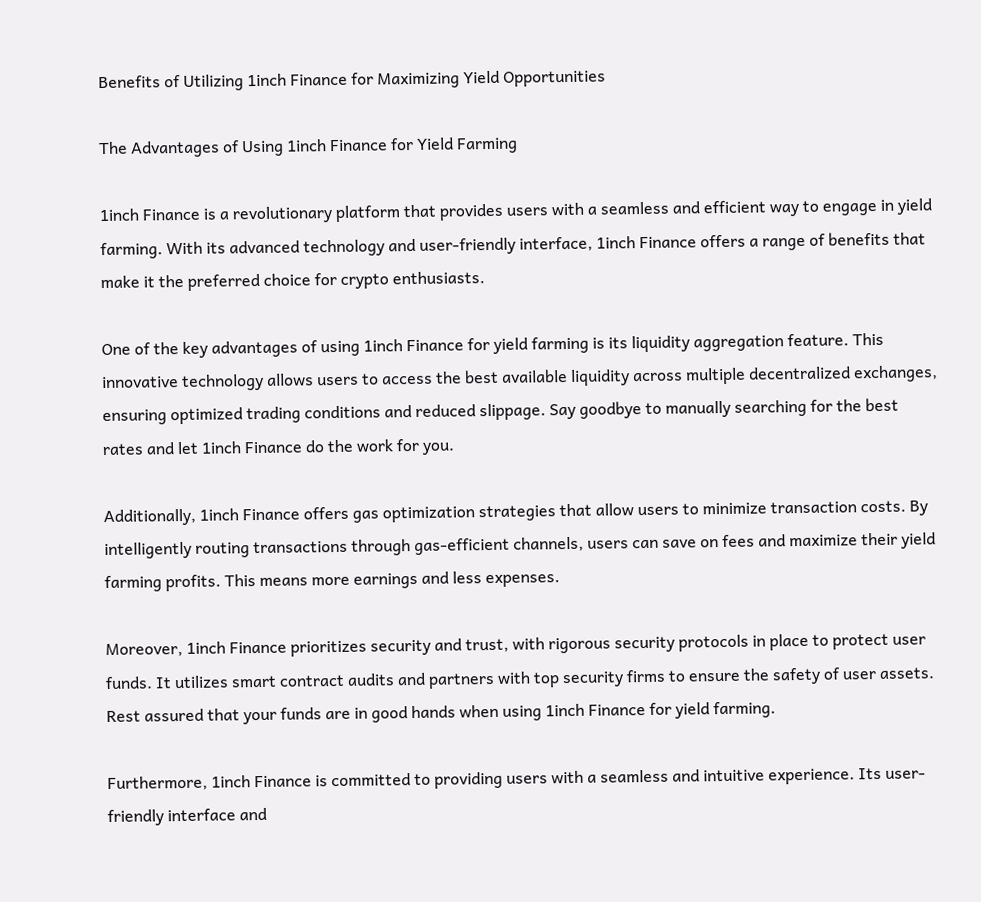Benefits of Utilizing 1inch Finance for Maximizing Yield Opportunities

The Advantages of Using 1inch Finance for Yield Farming

1inch Finance is a revolutionary platform that provides users with a seamless and efficient way to engage in yield farming. With its advanced technology and user-friendly interface, 1inch Finance offers a range of benefits that make it the preferred choice for crypto enthusiasts.

One of the key advantages of using 1inch Finance for yield farming is its liquidity aggregation feature. This innovative technology allows users to access the best available liquidity across multiple decentralized exchanges, ensuring optimized trading conditions and reduced slippage. Say goodbye to manually searching for the best rates and let 1inch Finance do the work for you.

Additionally, 1inch Finance offers gas optimization strategies that allow users to minimize transaction costs. By intelligently routing transactions through gas-efficient channels, users can save on fees and maximize their yield farming profits. This means more earnings and less expenses.

Moreover, 1inch Finance prioritizes security and trust, with rigorous security protocols in place to protect user funds. It utilizes smart contract audits and partners with top security firms to ensure the safety of user assets. Rest assured that your funds are in good hands when using 1inch Finance for yield farming.

Furthermore, 1inch Finance is committed to providing users with a seamless and intuitive experience. Its user-friendly interface and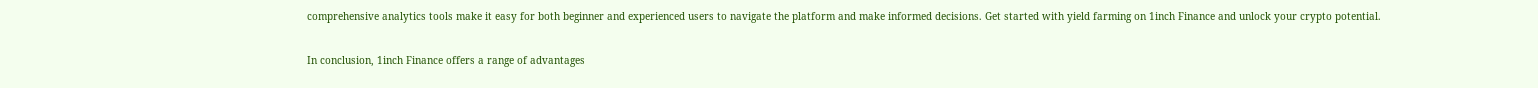comprehensive analytics tools make it easy for both beginner and experienced users to navigate the platform and make informed decisions. Get started with yield farming on 1inch Finance and unlock your crypto potential.

In conclusion, 1inch Finance offers a range of advantages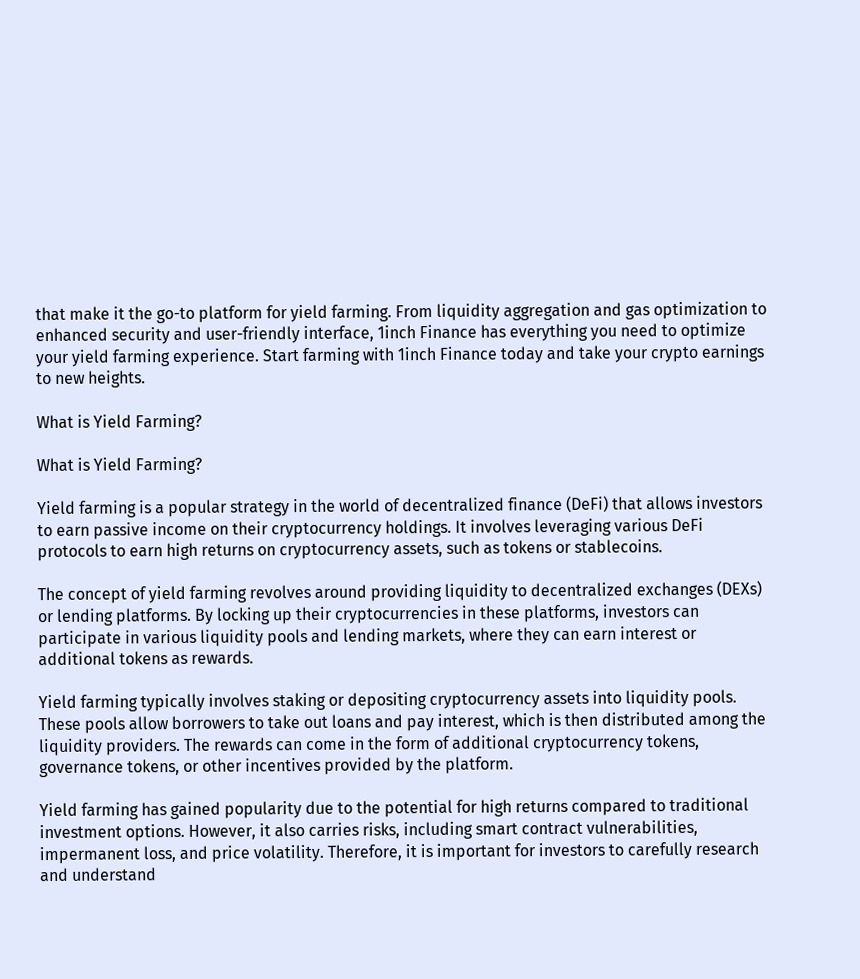that make it the go-to platform for yield farming. From liquidity aggregation and gas optimization to enhanced security and user-friendly interface, 1inch Finance has everything you need to optimize your yield farming experience. Start farming with 1inch Finance today and take your crypto earnings to new heights.

What is Yield Farming?

What is Yield Farming?

Yield farming is a popular strategy in the world of decentralized finance (DeFi) that allows investors to earn passive income on their cryptocurrency holdings. It involves leveraging various DeFi protocols to earn high returns on cryptocurrency assets, such as tokens or stablecoins.

The concept of yield farming revolves around providing liquidity to decentralized exchanges (DEXs) or lending platforms. By locking up their cryptocurrencies in these platforms, investors can participate in various liquidity pools and lending markets, where they can earn interest or additional tokens as rewards.

Yield farming typically involves staking or depositing cryptocurrency assets into liquidity pools. These pools allow borrowers to take out loans and pay interest, which is then distributed among the liquidity providers. The rewards can come in the form of additional cryptocurrency tokens, governance tokens, or other incentives provided by the platform.

Yield farming has gained popularity due to the potential for high returns compared to traditional investment options. However, it also carries risks, including smart contract vulnerabilities, impermanent loss, and price volatility. Therefore, it is important for investors to carefully research and understand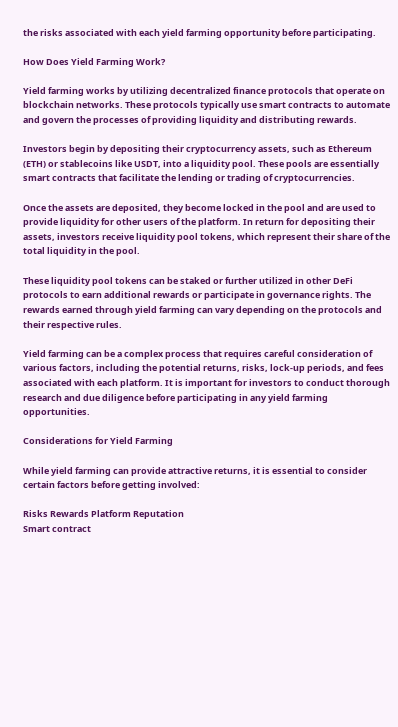the risks associated with each yield farming opportunity before participating.

How Does Yield Farming Work?

Yield farming works by utilizing decentralized finance protocols that operate on blockchain networks. These protocols typically use smart contracts to automate and govern the processes of providing liquidity and distributing rewards.

Investors begin by depositing their cryptocurrency assets, such as Ethereum (ETH) or stablecoins like USDT, into a liquidity pool. These pools are essentially smart contracts that facilitate the lending or trading of cryptocurrencies.

Once the assets are deposited, they become locked in the pool and are used to provide liquidity for other users of the platform. In return for depositing their assets, investors receive liquidity pool tokens, which represent their share of the total liquidity in the pool.

These liquidity pool tokens can be staked or further utilized in other DeFi protocols to earn additional rewards or participate in governance rights. The rewards earned through yield farming can vary depending on the protocols and their respective rules.

Yield farming can be a complex process that requires careful consideration of various factors, including the potential returns, risks, lock-up periods, and fees associated with each platform. It is important for investors to conduct thorough research and due diligence before participating in any yield farming opportunities.

Considerations for Yield Farming

While yield farming can provide attractive returns, it is essential to consider certain factors before getting involved:

Risks Rewards Platform Reputation
Smart contract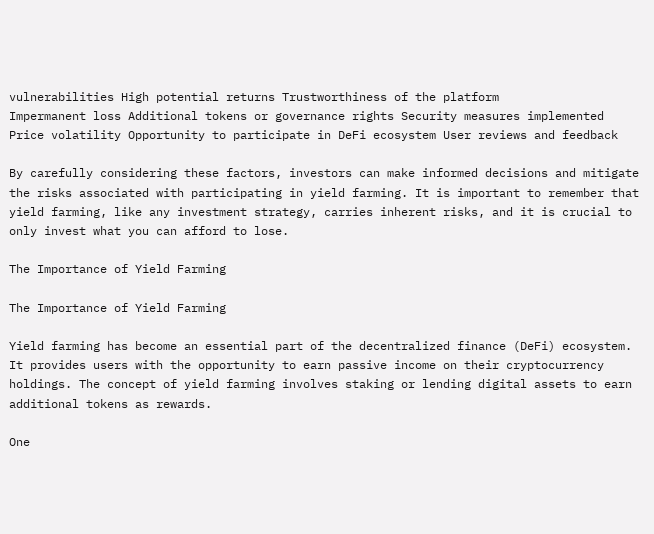vulnerabilities High potential returns Trustworthiness of the platform
Impermanent loss Additional tokens or governance rights Security measures implemented
Price volatility Opportunity to participate in DeFi ecosystem User reviews and feedback

By carefully considering these factors, investors can make informed decisions and mitigate the risks associated with participating in yield farming. It is important to remember that yield farming, like any investment strategy, carries inherent risks, and it is crucial to only invest what you can afford to lose.

The Importance of Yield Farming

The Importance of Yield Farming

Yield farming has become an essential part of the decentralized finance (DeFi) ecosystem. It provides users with the opportunity to earn passive income on their cryptocurrency holdings. The concept of yield farming involves staking or lending digital assets to earn additional tokens as rewards.

One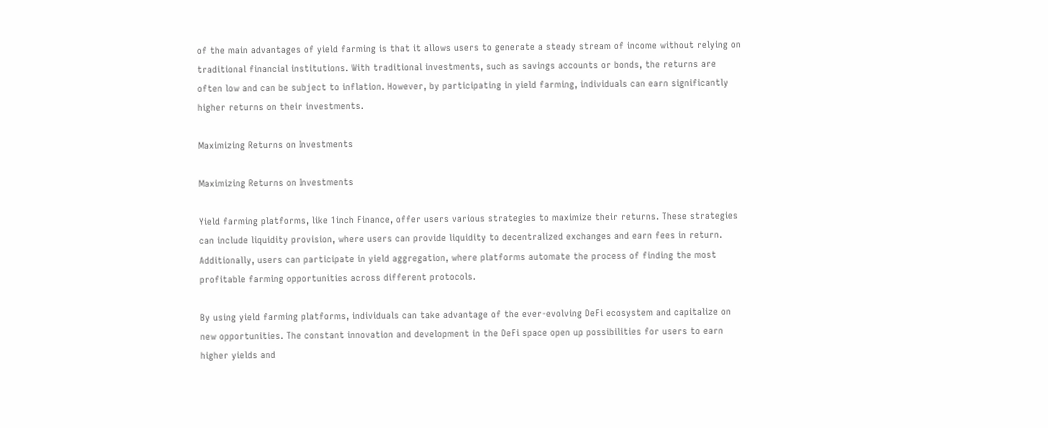of the main advantages of yield farming is that it allows users to generate a steady stream of income without relying on traditional financial institutions. With traditional investments, such as savings accounts or bonds, the returns are often low and can be subject to inflation. However, by participating in yield farming, individuals can earn significantly higher returns on their investments.

Maximizing Returns on Investments

Maximizing Returns on Investments

Yield farming platforms, like 1inch Finance, offer users various strategies to maximize their returns. These strategies can include liquidity provision, where users can provide liquidity to decentralized exchanges and earn fees in return. Additionally, users can participate in yield aggregation, where platforms automate the process of finding the most profitable farming opportunities across different protocols.

By using yield farming platforms, individuals can take advantage of the ever-evolving DeFi ecosystem and capitalize on new opportunities. The constant innovation and development in the DeFi space open up possibilities for users to earn higher yields and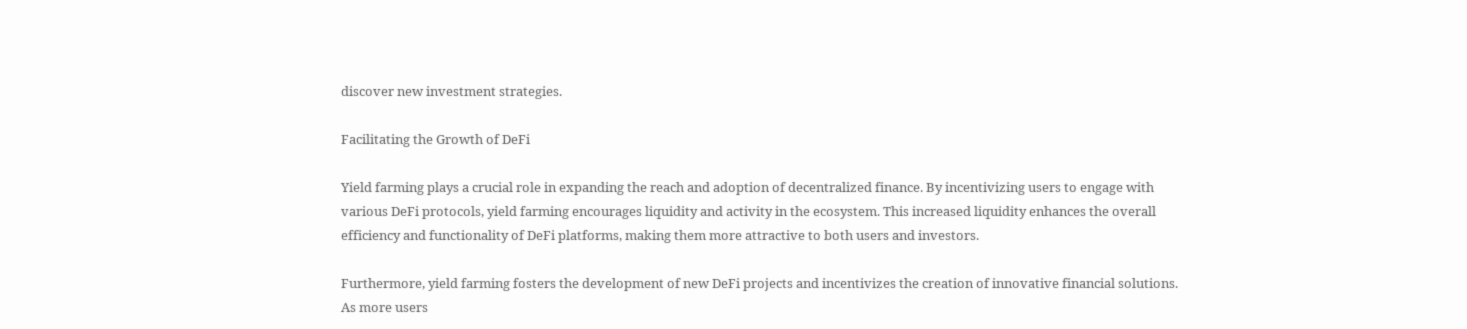discover new investment strategies.

Facilitating the Growth of DeFi

Yield farming plays a crucial role in expanding the reach and adoption of decentralized finance. By incentivizing users to engage with various DeFi protocols, yield farming encourages liquidity and activity in the ecosystem. This increased liquidity enhances the overall efficiency and functionality of DeFi platforms, making them more attractive to both users and investors.

Furthermore, yield farming fosters the development of new DeFi projects and incentivizes the creation of innovative financial solutions. As more users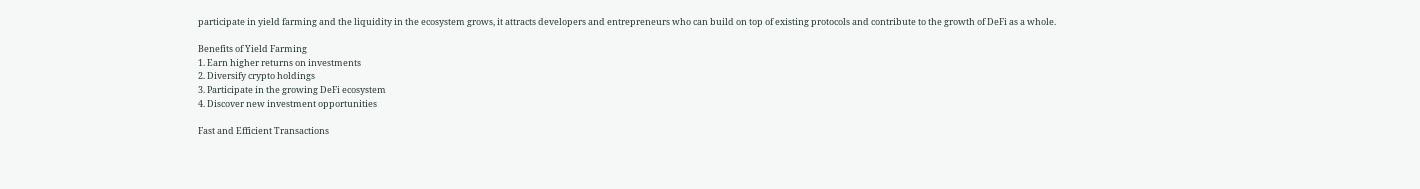participate in yield farming and the liquidity in the ecosystem grows, it attracts developers and entrepreneurs who can build on top of existing protocols and contribute to the growth of DeFi as a whole.

Benefits of Yield Farming
1. Earn higher returns on investments
2. Diversify crypto holdings
3. Participate in the growing DeFi ecosystem
4. Discover new investment opportunities

Fast and Efficient Transactions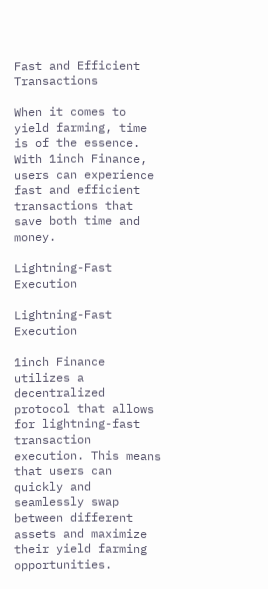Fast and Efficient Transactions

When it comes to yield farming, time is of the essence. With 1inch Finance, users can experience fast and efficient transactions that save both time and money.

Lightning-Fast Execution

Lightning-Fast Execution

1inch Finance utilizes a decentralized protocol that allows for lightning-fast transaction execution. This means that users can quickly and seamlessly swap between different assets and maximize their yield farming opportunities.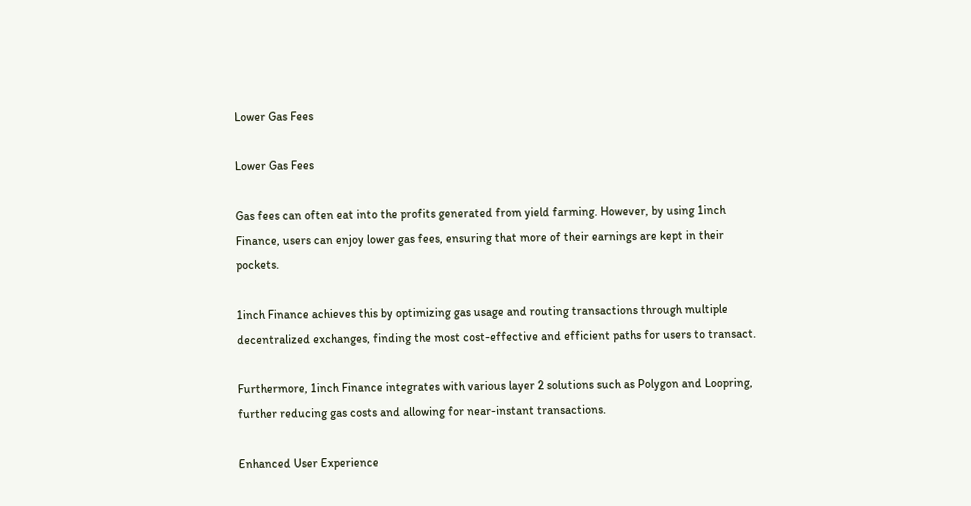Lower Gas Fees

Lower Gas Fees

Gas fees can often eat into the profits generated from yield farming. However, by using 1inch Finance, users can enjoy lower gas fees, ensuring that more of their earnings are kept in their pockets.

1inch Finance achieves this by optimizing gas usage and routing transactions through multiple decentralized exchanges, finding the most cost-effective and efficient paths for users to transact.

Furthermore, 1inch Finance integrates with various layer 2 solutions such as Polygon and Loopring, further reducing gas costs and allowing for near-instant transactions.

Enhanced User Experience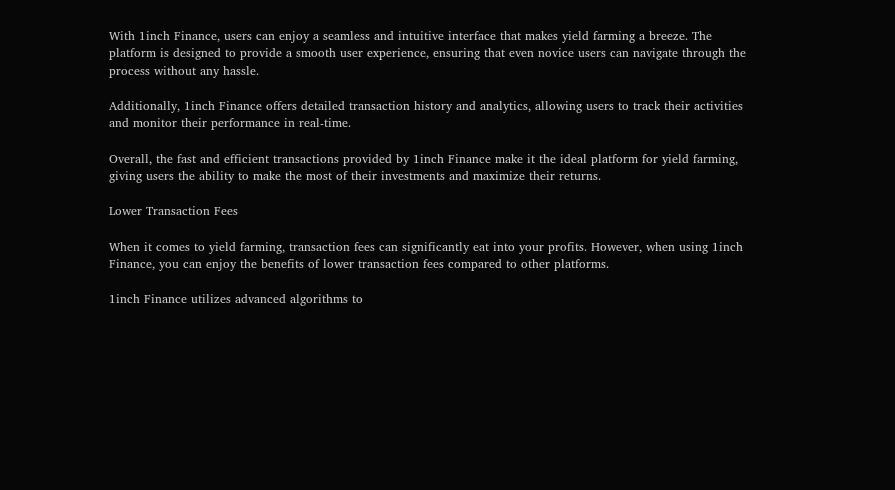With 1inch Finance, users can enjoy a seamless and intuitive interface that makes yield farming a breeze. The platform is designed to provide a smooth user experience, ensuring that even novice users can navigate through the process without any hassle.

Additionally, 1inch Finance offers detailed transaction history and analytics, allowing users to track their activities and monitor their performance in real-time.

Overall, the fast and efficient transactions provided by 1inch Finance make it the ideal platform for yield farming, giving users the ability to make the most of their investments and maximize their returns.

Lower Transaction Fees

When it comes to yield farming, transaction fees can significantly eat into your profits. However, when using 1inch Finance, you can enjoy the benefits of lower transaction fees compared to other platforms.

1inch Finance utilizes advanced algorithms to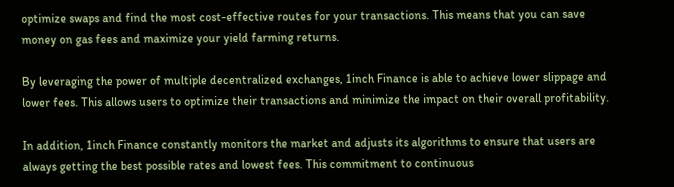optimize swaps and find the most cost-effective routes for your transactions. This means that you can save money on gas fees and maximize your yield farming returns.

By leveraging the power of multiple decentralized exchanges, 1inch Finance is able to achieve lower slippage and lower fees. This allows users to optimize their transactions and minimize the impact on their overall profitability.

In addition, 1inch Finance constantly monitors the market and adjusts its algorithms to ensure that users are always getting the best possible rates and lowest fees. This commitment to continuous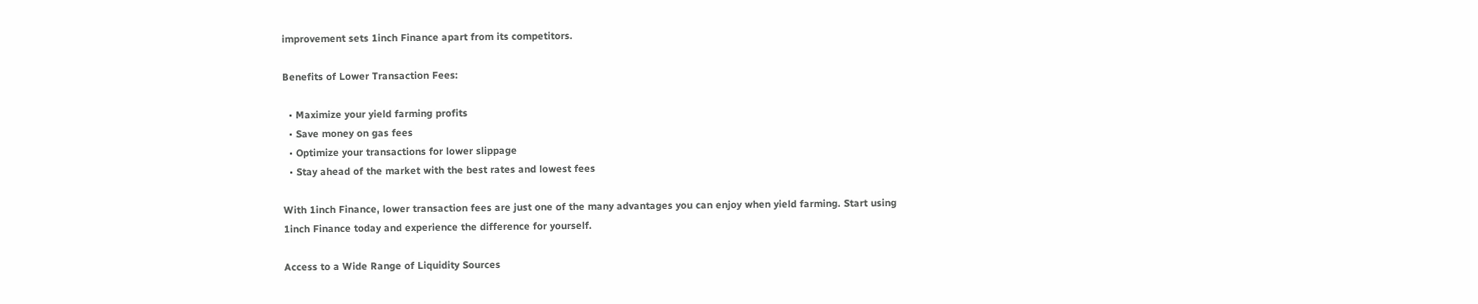improvement sets 1inch Finance apart from its competitors.

Benefits of Lower Transaction Fees:

  • Maximize your yield farming profits
  • Save money on gas fees
  • Optimize your transactions for lower slippage
  • Stay ahead of the market with the best rates and lowest fees

With 1inch Finance, lower transaction fees are just one of the many advantages you can enjoy when yield farming. Start using 1inch Finance today and experience the difference for yourself.

Access to a Wide Range of Liquidity Sources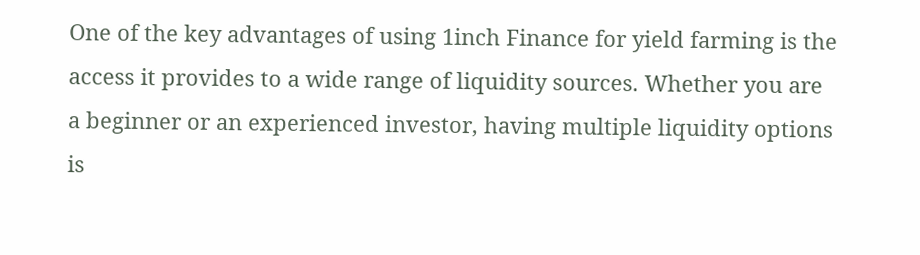One of the key advantages of using 1inch Finance for yield farming is the access it provides to a wide range of liquidity sources. Whether you are a beginner or an experienced investor, having multiple liquidity options is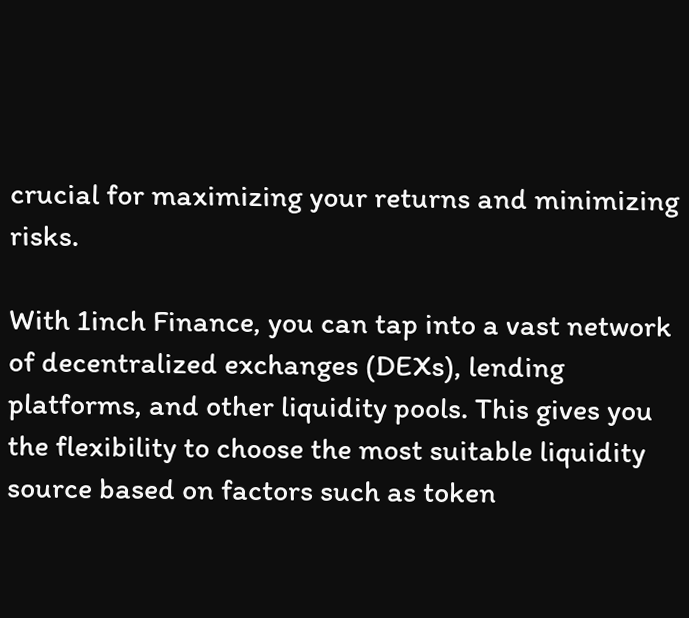crucial for maximizing your returns and minimizing risks.

With 1inch Finance, you can tap into a vast network of decentralized exchanges (DEXs), lending platforms, and other liquidity pools. This gives you the flexibility to choose the most suitable liquidity source based on factors such as token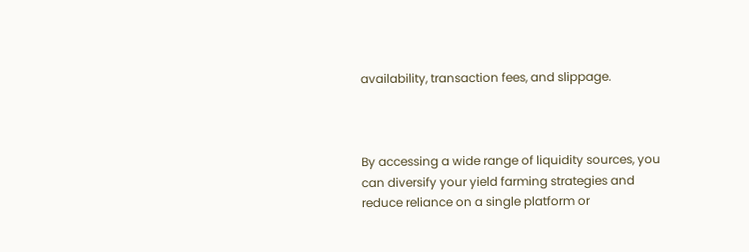availability, transaction fees, and slippage.



By accessing a wide range of liquidity sources, you can diversify your yield farming strategies and reduce reliance on a single platform or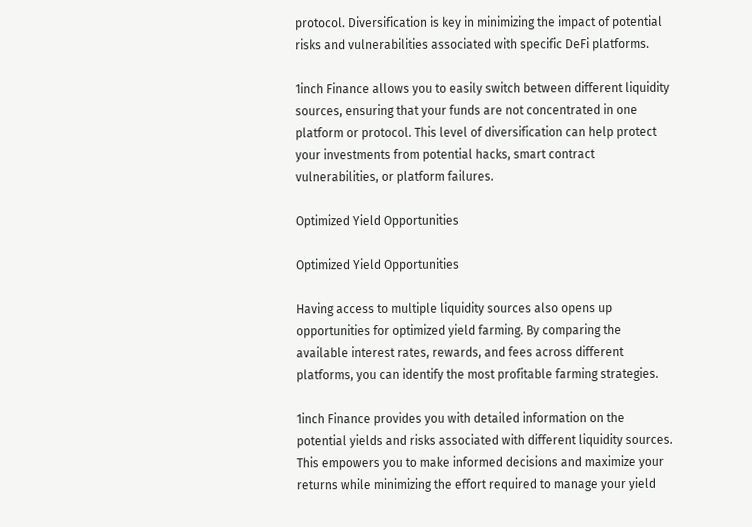protocol. Diversification is key in minimizing the impact of potential risks and vulnerabilities associated with specific DeFi platforms.

1inch Finance allows you to easily switch between different liquidity sources, ensuring that your funds are not concentrated in one platform or protocol. This level of diversification can help protect your investments from potential hacks, smart contract vulnerabilities, or platform failures.

Optimized Yield Opportunities

Optimized Yield Opportunities

Having access to multiple liquidity sources also opens up opportunities for optimized yield farming. By comparing the available interest rates, rewards, and fees across different platforms, you can identify the most profitable farming strategies.

1inch Finance provides you with detailed information on the potential yields and risks associated with different liquidity sources. This empowers you to make informed decisions and maximize your returns while minimizing the effort required to manage your yield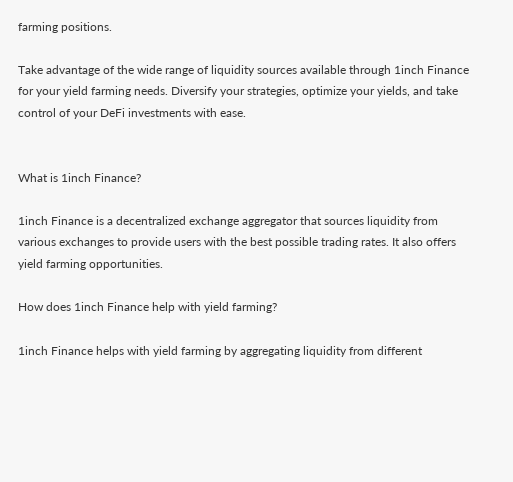farming positions.

Take advantage of the wide range of liquidity sources available through 1inch Finance for your yield farming needs. Diversify your strategies, optimize your yields, and take control of your DeFi investments with ease.


What is 1inch Finance?

1inch Finance is a decentralized exchange aggregator that sources liquidity from various exchanges to provide users with the best possible trading rates. It also offers yield farming opportunities.

How does 1inch Finance help with yield farming?

1inch Finance helps with yield farming by aggregating liquidity from different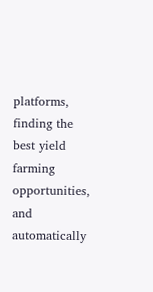platforms, finding the best yield farming opportunities, and automatically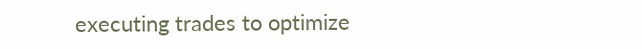executing trades to optimize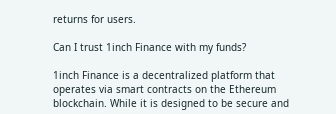returns for users.

Can I trust 1inch Finance with my funds?

1inch Finance is a decentralized platform that operates via smart contracts on the Ethereum blockchain. While it is designed to be secure and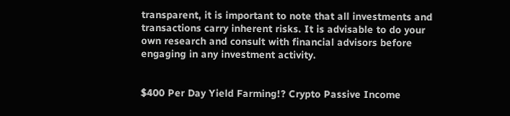transparent, it is important to note that all investments and transactions carry inherent risks. It is advisable to do your own research and consult with financial advisors before engaging in any investment activity.


$400 Per Day Yield Farming!? Crypto Passive Income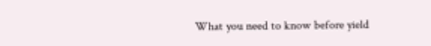What you need to know before yield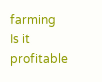farming  Is it profitable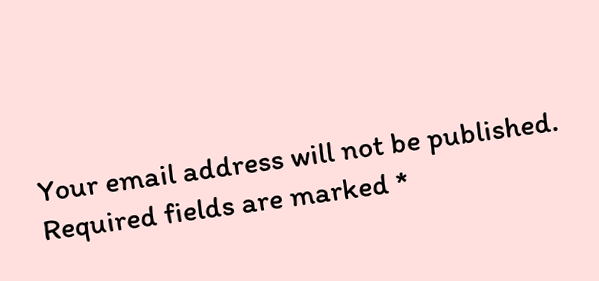Your email address will not be published. Required fields are marked *